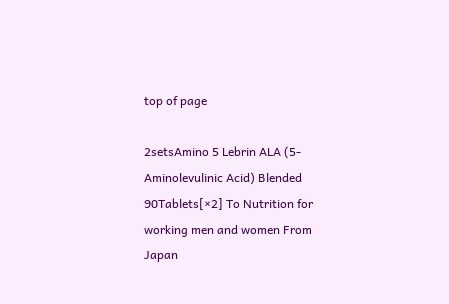top of page

2setsAmino 5 Lebrin ALA (5-Aminolevulinic Acid) Blended 90Tablets[×2] To Nutrition for working men and women From Japan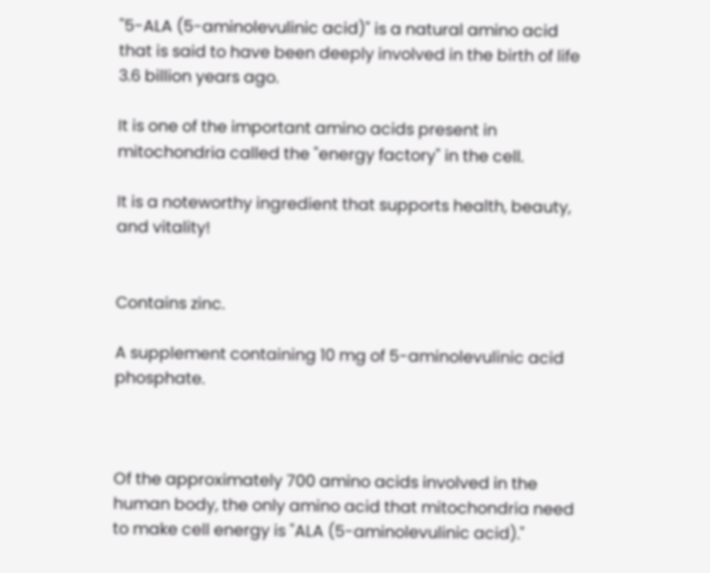"5-ALA (5-aminolevulinic acid)" is a natural amino acid that is said to have been deeply involved in the birth of life 3.6 billion years ago.

It is one of the important amino acids present in mitochondria called the "energy factory" in the cell.

It is a noteworthy ingredient that supports health, beauty, and vitality!


Contains zinc.

A supplement containing 10 mg of 5-aminolevulinic acid phosphate.



Of the approximately 700 amino acids involved in the human body, the only amino acid that mitochondria need to make cell energy is "ALA (5-aminolevulinic acid)."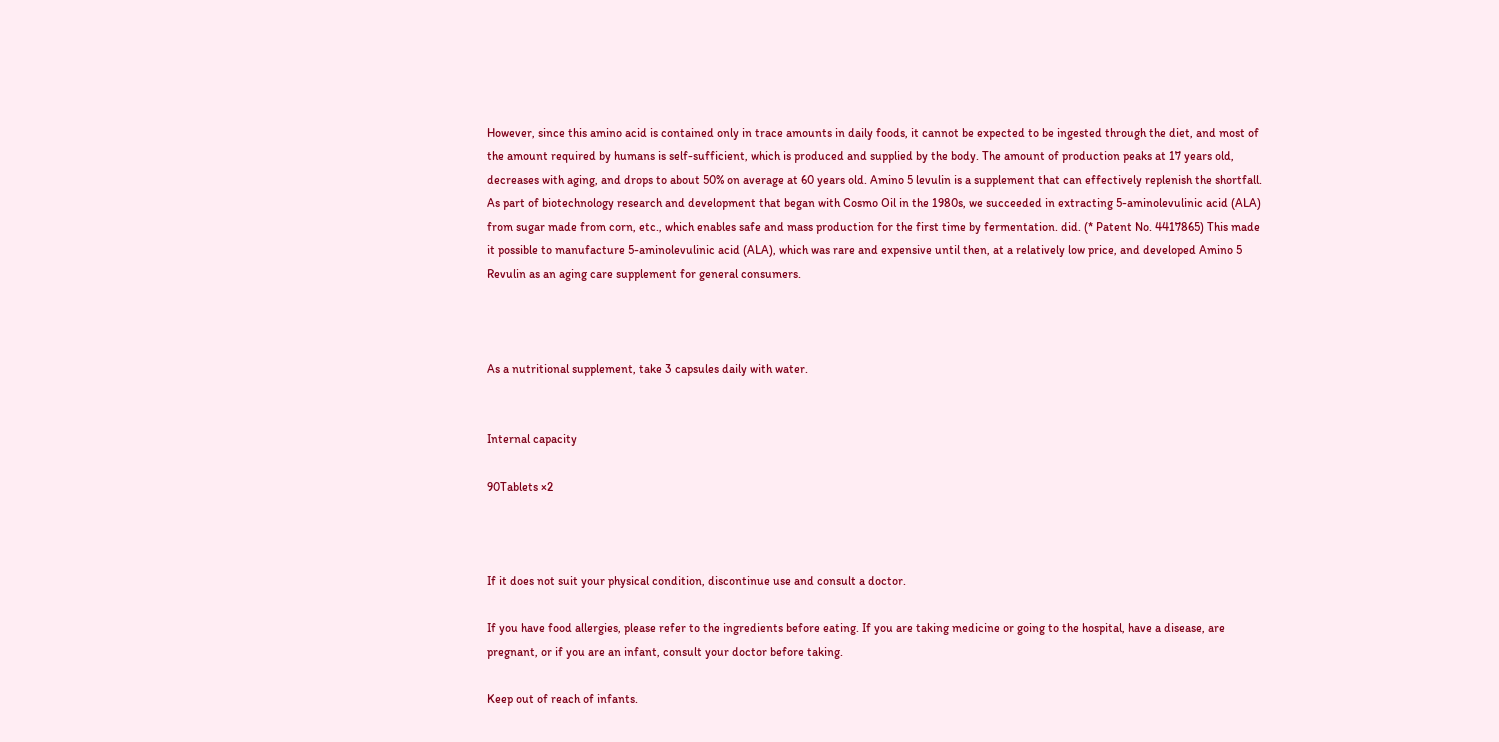However, since this amino acid is contained only in trace amounts in daily foods, it cannot be expected to be ingested through the diet, and most of the amount required by humans is self-sufficient, which is produced and supplied by the body. The amount of production peaks at 17 years old, decreases with aging, and drops to about 50% on average at 60 years old. Amino 5 levulin is a supplement that can effectively replenish the shortfall. As part of biotechnology research and development that began with Cosmo Oil in the 1980s, we succeeded in extracting 5-aminolevulinic acid (ALA) from sugar made from corn, etc., which enables safe and mass production for the first time by fermentation. did. (* Patent No. 4417865) This made it possible to manufacture 5-aminolevulinic acid (ALA), which was rare and expensive until then, at a relatively low price, and developed Amino 5 Revulin as an aging care supplement for general consumers.



As a nutritional supplement, take 3 capsules daily with water.


Internal capacity

90Tablets ×2



If it does not suit your physical condition, discontinue use and consult a doctor.

If you have food allergies, please refer to the ingredients before eating. If you are taking medicine or going to the hospital, have a disease, are pregnant, or if you are an infant, consult your doctor before taking.

Keep out of reach of infants.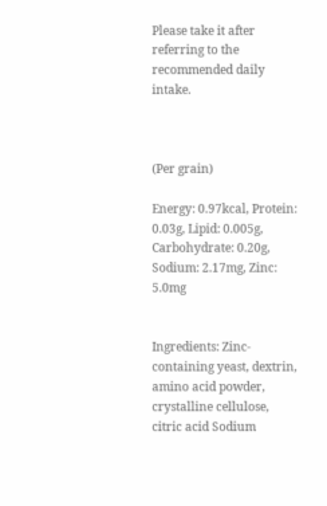Please take it after referring to the recommended daily intake.



(Per grain)

Energy: 0.97kcal, Protein: 0.03g, Lipid: 0.005g, Carbohydrate: 0.20g, Sodium: 2.17mg, Zinc: 5.0mg


Ingredients: Zinc-containing yeast, dextrin, amino acid powder, crystalline cellulose, citric acid Sodium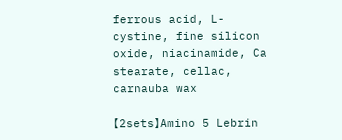ferrous acid, L-cystine, fine silicon oxide, niacinamide, Ca stearate, cellac, carnauba wax

【2sets】Amino 5 Lebrin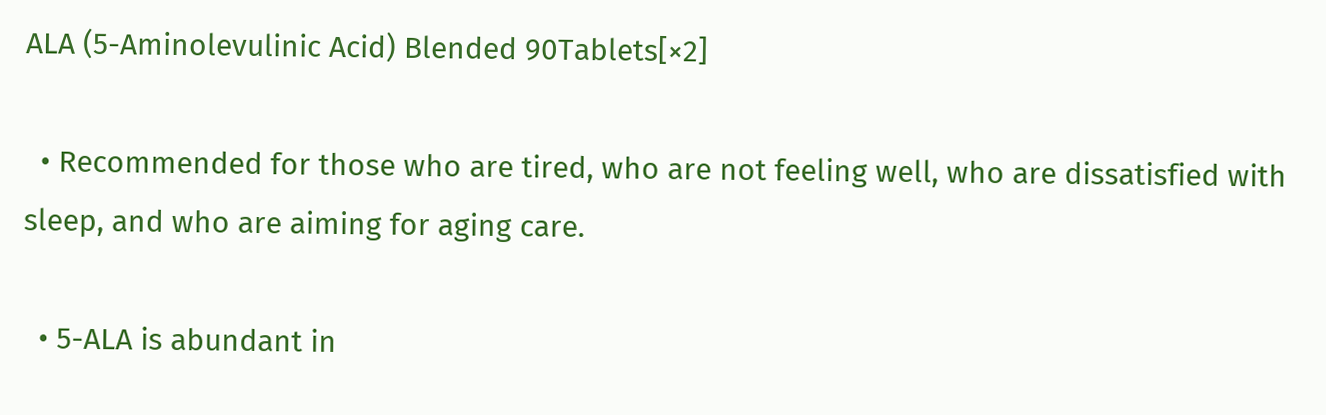ALA (5-Aminolevulinic Acid) Blended 90Tablets[×2]

  • Recommended for those who are tired, who are not feeling well, who are dissatisfied with sleep, and who are aiming for aging care.

  • 5-ALA is abundant in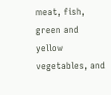meat, fish, green and yellow vegetables, and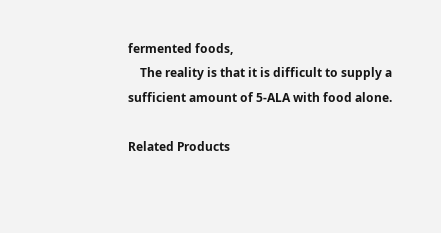fermented foods,
    The reality is that it is difficult to supply a sufficient amount of 5-ALA with food alone.

Related Products